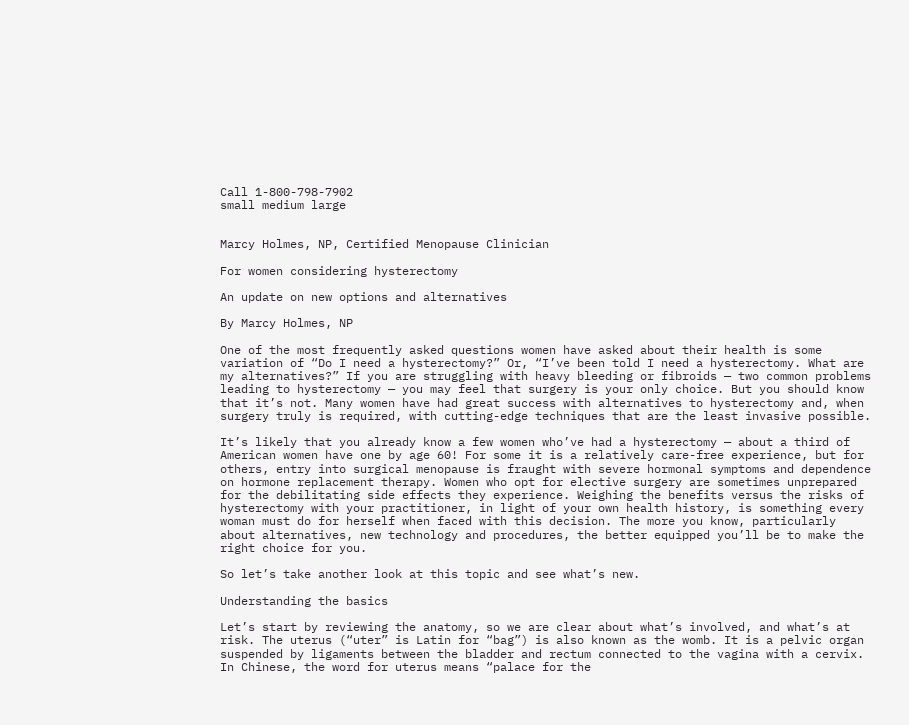Call 1-800-798-7902
small medium large


Marcy Holmes, NP, Certified Menopause Clinician

For women considering hysterectomy

An update on new options and alternatives

By Marcy Holmes, NP

One of the most frequently asked questions women have asked about their health is some variation of “Do I need a hysterectomy?” Or, “I’ve been told I need a hysterectomy. What are my alternatives?” If you are struggling with heavy bleeding or fibroids — two common problems leading to hysterectomy — you may feel that surgery is your only choice. But you should know that it’s not. Many women have had great success with alternatives to hysterectomy and, when surgery truly is required, with cutting-edge techniques that are the least invasive possible.

It’s likely that you already know a few women who’ve had a hysterectomy — about a third of American women have one by age 60! For some it is a relatively care-free experience, but for others, entry into surgical menopause is fraught with severe hormonal symptoms and dependence on hormone replacement therapy. Women who opt for elective surgery are sometimes unprepared for the debilitating side effects they experience. Weighing the benefits versus the risks of hysterectomy with your practitioner, in light of your own health history, is something every woman must do for herself when faced with this decision. The more you know, particularly about alternatives, new technology and procedures, the better equipped you’ll be to make the right choice for you.

So let’s take another look at this topic and see what’s new.

Understanding the basics

Let’s start by reviewing the anatomy, so we are clear about what’s involved, and what’s at risk. The uterus (“uter” is Latin for “bag”) is also known as the womb. It is a pelvic organ suspended by ligaments between the bladder and rectum connected to the vagina with a cervix. In Chinese, the word for uterus means “palace for the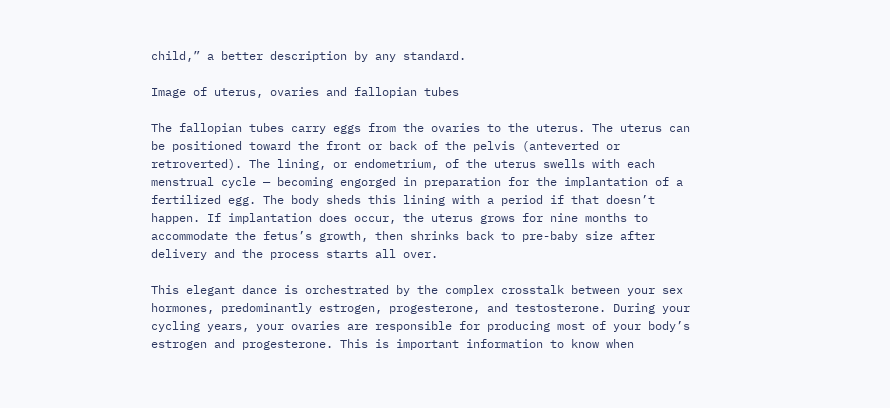child,” a better description by any standard.

Image of uterus, ovaries and fallopian tubes

The fallopian tubes carry eggs from the ovaries to the uterus. The uterus can be positioned toward the front or back of the pelvis (anteverted or retroverted). The lining, or endometrium, of the uterus swells with each menstrual cycle — becoming engorged in preparation for the implantation of a fertilized egg. The body sheds this lining with a period if that doesn’t happen. If implantation does occur, the uterus grows for nine months to accommodate the fetus’s growth, then shrinks back to pre-baby size after delivery and the process starts all over.

This elegant dance is orchestrated by the complex crosstalk between your sex hormones, predominantly estrogen, progesterone, and testosterone. During your cycling years, your ovaries are responsible for producing most of your body’s estrogen and progesterone. This is important information to know when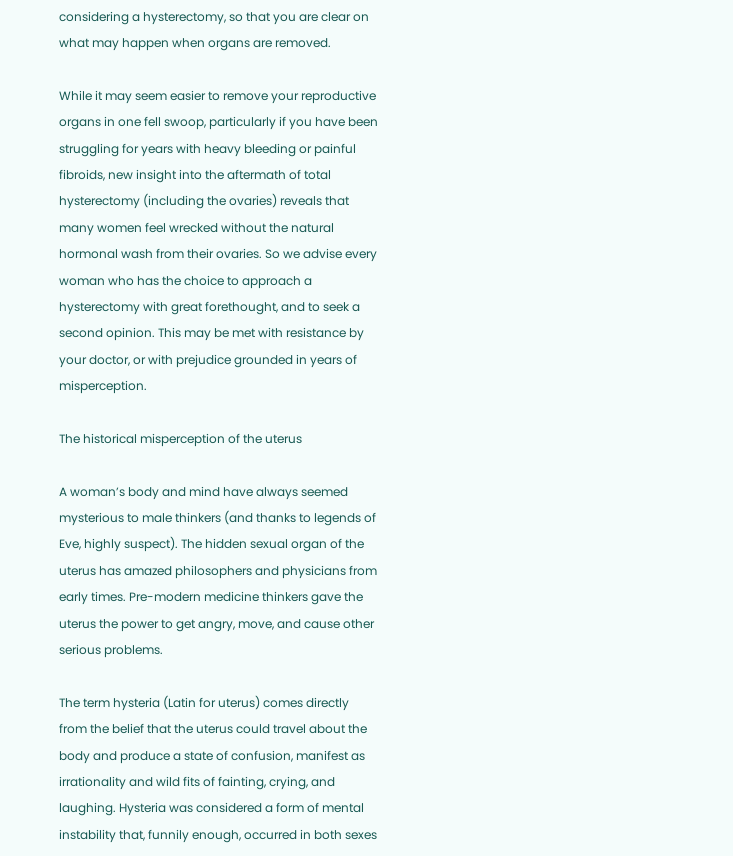considering a hysterectomy, so that you are clear on what may happen when organs are removed.

While it may seem easier to remove your reproductive organs in one fell swoop, particularly if you have been struggling for years with heavy bleeding or painful fibroids, new insight into the aftermath of total hysterectomy (including the ovaries) reveals that many women feel wrecked without the natural hormonal wash from their ovaries. So we advise every woman who has the choice to approach a hysterectomy with great forethought, and to seek a second opinion. This may be met with resistance by your doctor, or with prejudice grounded in years of misperception.

The historical misperception of the uterus

A woman’s body and mind have always seemed mysterious to male thinkers (and thanks to legends of Eve, highly suspect). The hidden sexual organ of the uterus has amazed philosophers and physicians from early times. Pre-modern medicine thinkers gave the uterus the power to get angry, move, and cause other serious problems.

The term hysteria (Latin for uterus) comes directly from the belief that the uterus could travel about the body and produce a state of confusion, manifest as irrationality and wild fits of fainting, crying, and laughing. Hysteria was considered a form of mental instability that, funnily enough, occurred in both sexes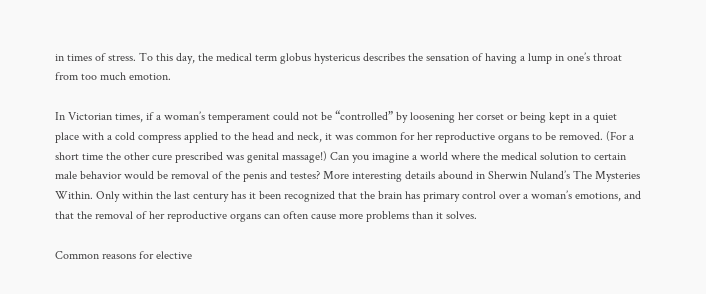in times of stress. To this day, the medical term globus hystericus describes the sensation of having a lump in one’s throat from too much emotion.

In Victorian times, if a woman’s temperament could not be “controlled” by loosening her corset or being kept in a quiet place with a cold compress applied to the head and neck, it was common for her reproductive organs to be removed. (For a short time the other cure prescribed was genital massage!) Can you imagine a world where the medical solution to certain male behavior would be removal of the penis and testes? More interesting details abound in Sherwin Nuland’s The Mysteries Within. Only within the last century has it been recognized that the brain has primary control over a woman’s emotions, and that the removal of her reproductive organs can often cause more problems than it solves.

Common reasons for elective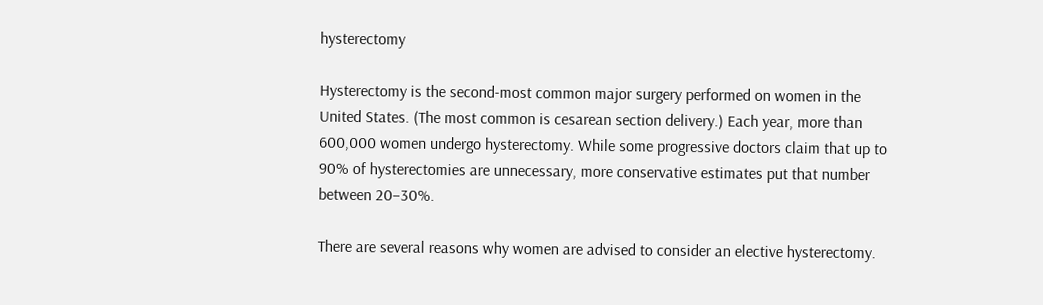hysterectomy

Hysterectomy is the second-most common major surgery performed on women in the United States. (The most common is cesarean section delivery.) Each year, more than 600,000 women undergo hysterectomy. While some progressive doctors claim that up to 90% of hysterectomies are unnecessary, more conservative estimates put that number between 20–30%.

There are several reasons why women are advised to consider an elective hysterectomy.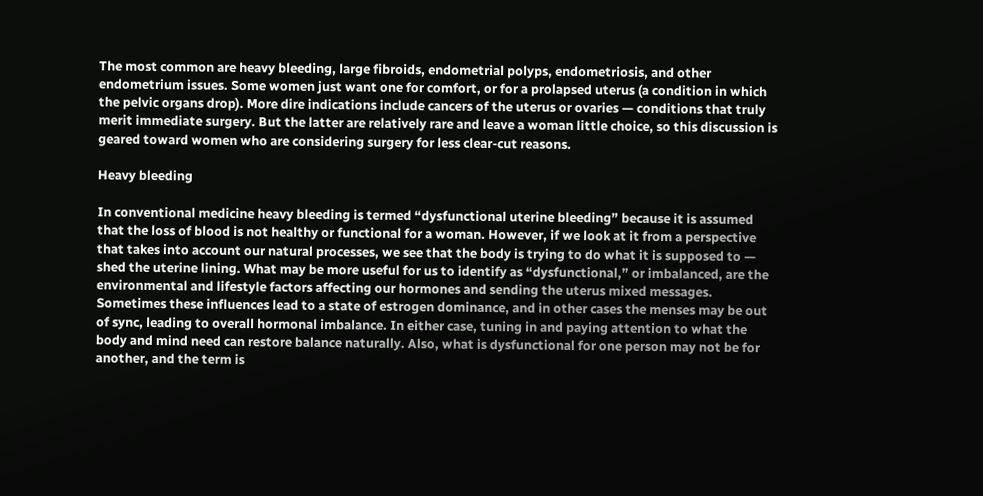The most common are heavy bleeding, large fibroids, endometrial polyps, endometriosis, and other endometrium issues. Some women just want one for comfort, or for a prolapsed uterus (a condition in which the pelvic organs drop). More dire indications include cancers of the uterus or ovaries — conditions that truly merit immediate surgery. But the latter are relatively rare and leave a woman little choice, so this discussion is geared toward women who are considering surgery for less clear-cut reasons.

Heavy bleeding

In conventional medicine heavy bleeding is termed “dysfunctional uterine bleeding” because it is assumed that the loss of blood is not healthy or functional for a woman. However, if we look at it from a perspective that takes into account our natural processes, we see that the body is trying to do what it is supposed to — shed the uterine lining. What may be more useful for us to identify as “dysfunctional,” or imbalanced, are the environmental and lifestyle factors affecting our hormones and sending the uterus mixed messages. Sometimes these influences lead to a state of estrogen dominance, and in other cases the menses may be out of sync, leading to overall hormonal imbalance. In either case, tuning in and paying attention to what the body and mind need can restore balance naturally. Also, what is dysfunctional for one person may not be for another, and the term is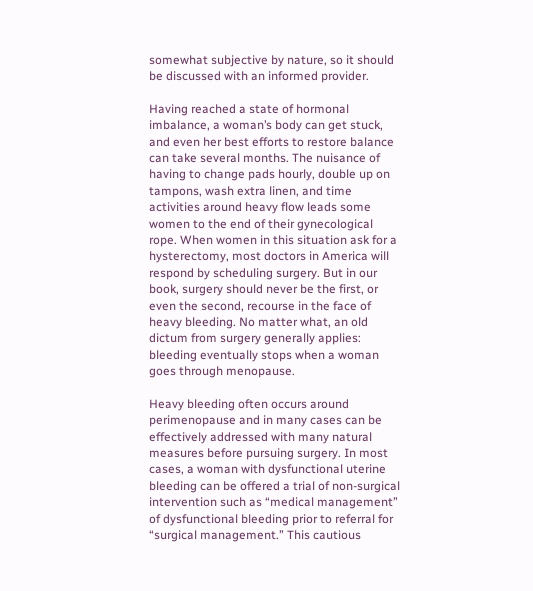somewhat subjective by nature, so it should be discussed with an informed provider.

Having reached a state of hormonal imbalance, a woman’s body can get stuck, and even her best efforts to restore balance can take several months. The nuisance of having to change pads hourly, double up on tampons, wash extra linen, and time activities around heavy flow leads some women to the end of their gynecological rope. When women in this situation ask for a hysterectomy, most doctors in America will respond by scheduling surgery. But in our book, surgery should never be the first, or even the second, recourse in the face of heavy bleeding. No matter what, an old dictum from surgery generally applies: bleeding eventually stops when a woman goes through menopause.

Heavy bleeding often occurs around perimenopause and in many cases can be effectively addressed with many natural measures before pursuing surgery. In most cases, a woman with dysfunctional uterine bleeding can be offered a trial of non-surgical intervention such as “medical management” of dysfunctional bleeding prior to referral for “surgical management.” This cautious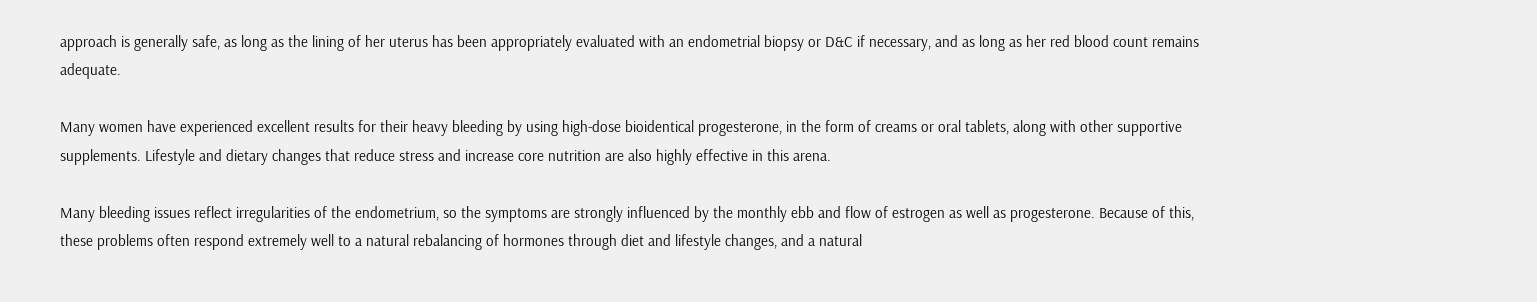approach is generally safe, as long as the lining of her uterus has been appropriately evaluated with an endometrial biopsy or D&C if necessary, and as long as her red blood count remains adequate.

Many women have experienced excellent results for their heavy bleeding by using high-dose bioidentical progesterone, in the form of creams or oral tablets, along with other supportive supplements. Lifestyle and dietary changes that reduce stress and increase core nutrition are also highly effective in this arena.

Many bleeding issues reflect irregularities of the endometrium, so the symptoms are strongly influenced by the monthly ebb and flow of estrogen as well as progesterone. Because of this, these problems often respond extremely well to a natural rebalancing of hormones through diet and lifestyle changes, and a natural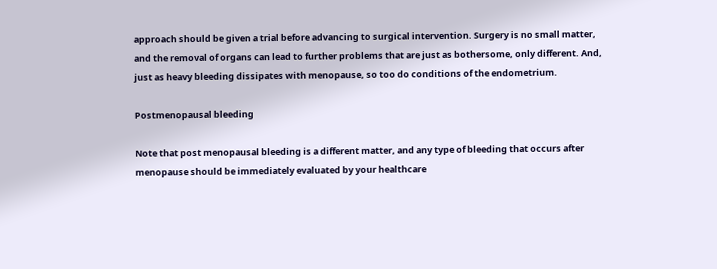approach should be given a trial before advancing to surgical intervention. Surgery is no small matter, and the removal of organs can lead to further problems that are just as bothersome, only different. And, just as heavy bleeding dissipates with menopause, so too do conditions of the endometrium.

Postmenopausal bleeding

Note that post menopausal bleeding is a different matter, and any type of bleeding that occurs after menopause should be immediately evaluated by your healthcare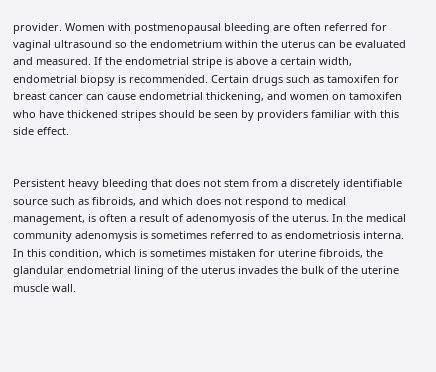provider. Women with postmenopausal bleeding are often referred for vaginal ultrasound so the endometrium within the uterus can be evaluated and measured. If the endometrial stripe is above a certain width, endometrial biopsy is recommended. Certain drugs such as tamoxifen for breast cancer can cause endometrial thickening, and women on tamoxifen who have thickened stripes should be seen by providers familiar with this side effect.


Persistent heavy bleeding that does not stem from a discretely identifiable source such as fibroids, and which does not respond to medical management, is often a result of adenomyosis of the uterus. In the medical community adenomysis is sometimes referred to as endometriosis interna. In this condition, which is sometimes mistaken for uterine fibroids, the glandular endometrial lining of the uterus invades the bulk of the uterine muscle wall.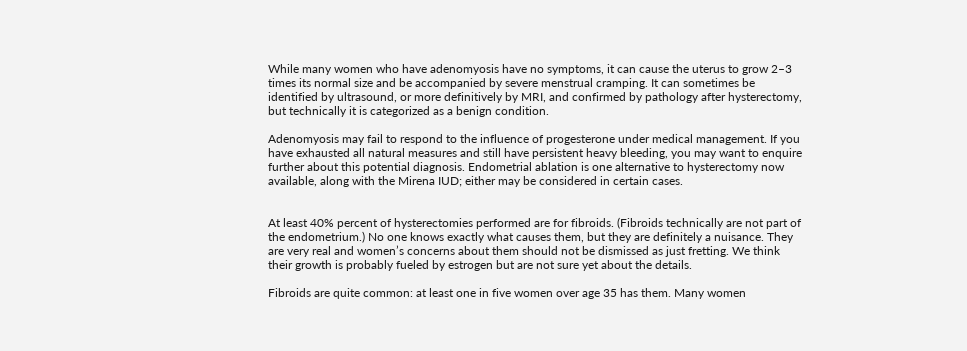While many women who have adenomyosis have no symptoms, it can cause the uterus to grow 2–3 times its normal size and be accompanied by severe menstrual cramping. It can sometimes be identified by ultrasound, or more definitively by MRI, and confirmed by pathology after hysterectomy, but technically it is categorized as a benign condition.

Adenomyosis may fail to respond to the influence of progesterone under medical management. If you have exhausted all natural measures and still have persistent heavy bleeding, you may want to enquire further about this potential diagnosis. Endometrial ablation is one alternative to hysterectomy now available, along with the Mirena IUD; either may be considered in certain cases.


At least 40% percent of hysterectomies performed are for fibroids. (Fibroids technically are not part of the endometrium.) No one knows exactly what causes them, but they are definitely a nuisance. They are very real and women’s concerns about them should not be dismissed as just fretting. We think their growth is probably fueled by estrogen but are not sure yet about the details.

Fibroids are quite common: at least one in five women over age 35 has them. Many women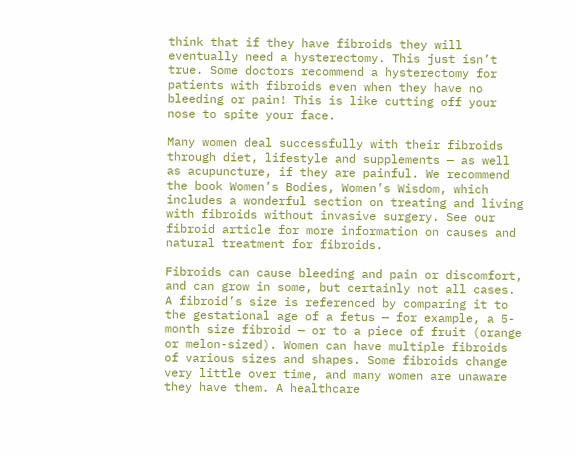think that if they have fibroids they will eventually need a hysterectomy. This just isn’t true. Some doctors recommend a hysterectomy for patients with fibroids even when they have no bleeding or pain! This is like cutting off your nose to spite your face.

Many women deal successfully with their fibroids through diet, lifestyle and supplements — as well as acupuncture, if they are painful. We recommend the book Women’s Bodies, Women’s Wisdom, which includes a wonderful section on treating and living with fibroids without invasive surgery. See our fibroid article for more information on causes and natural treatment for fibroids.

Fibroids can cause bleeding and pain or discomfort, and can grow in some, but certainly not all cases. A fibroid’s size is referenced by comparing it to the gestational age of a fetus — for example, a 5-month size fibroid — or to a piece of fruit (orange or melon-sized). Women can have multiple fibroids of various sizes and shapes. Some fibroids change very little over time, and many women are unaware they have them. A healthcare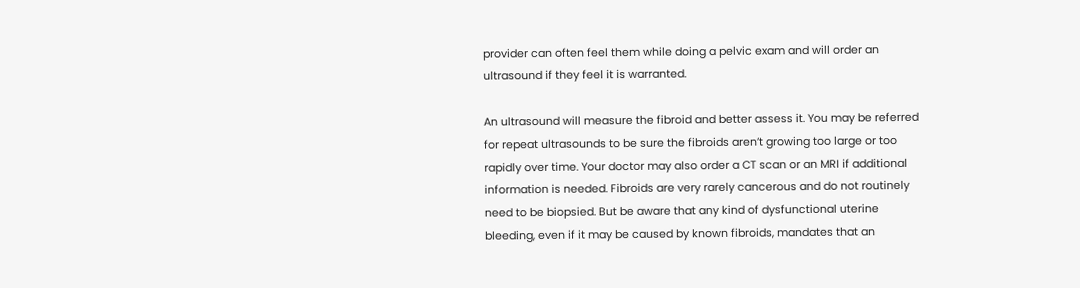provider can often feel them while doing a pelvic exam and will order an ultrasound if they feel it is warranted.

An ultrasound will measure the fibroid and better assess it. You may be referred for repeat ultrasounds to be sure the fibroids aren’t growing too large or too rapidly over time. Your doctor may also order a CT scan or an MRI if additional information is needed. Fibroids are very rarely cancerous and do not routinely need to be biopsied. But be aware that any kind of dysfunctional uterine bleeding, even if it may be caused by known fibroids, mandates that an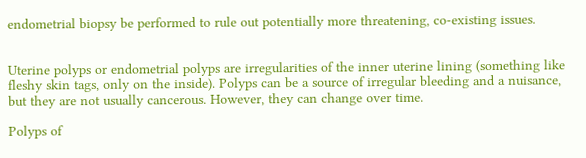endometrial biopsy be performed to rule out potentially more threatening, co-existing issues.


Uterine polyps or endometrial polyps are irregularities of the inner uterine lining (something like fleshy skin tags, only on the inside). Polyps can be a source of irregular bleeding and a nuisance, but they are not usually cancerous. However, they can change over time.

Polyps of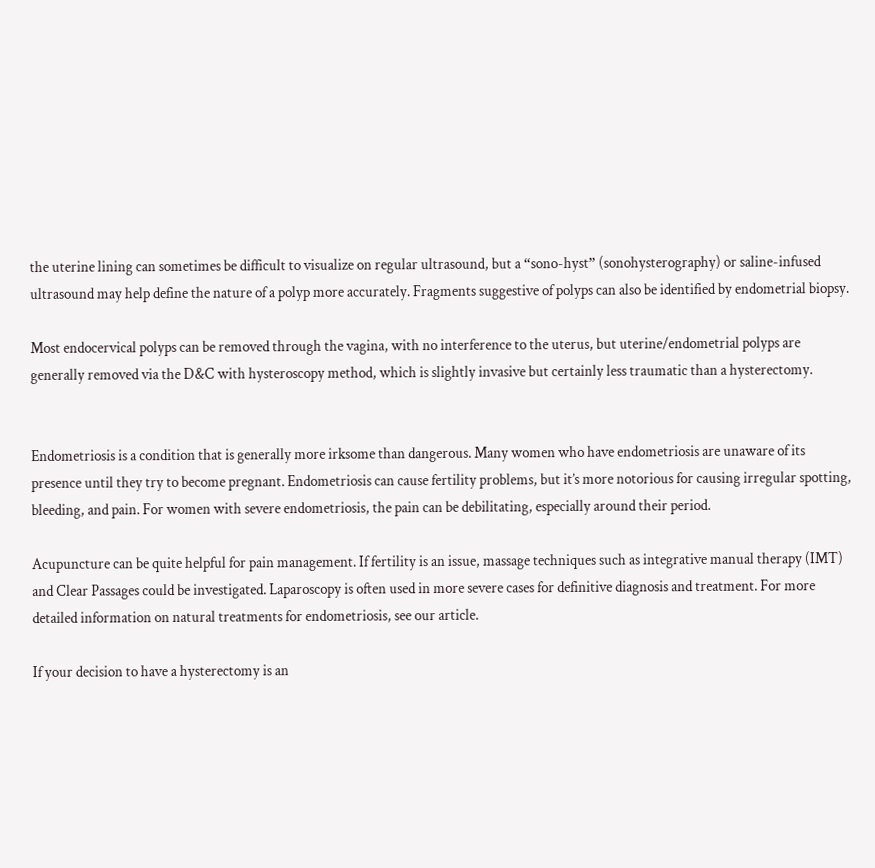the uterine lining can sometimes be difficult to visualize on regular ultrasound, but a “sono-hyst” (sonohysterography) or saline-infused ultrasound may help define the nature of a polyp more accurately. Fragments suggestive of polyps can also be identified by endometrial biopsy.

Most endocervical polyps can be removed through the vagina, with no interference to the uterus, but uterine/endometrial polyps are generally removed via the D&C with hysteroscopy method, which is slightly invasive but certainly less traumatic than a hysterectomy.


Endometriosis is a condition that is generally more irksome than dangerous. Many women who have endometriosis are unaware of its presence until they try to become pregnant. Endometriosis can cause fertility problems, but it’s more notorious for causing irregular spotting, bleeding, and pain. For women with severe endometriosis, the pain can be debilitating, especially around their period.

Acupuncture can be quite helpful for pain management. If fertility is an issue, massage techniques such as integrative manual therapy (IMT) and Clear Passages could be investigated. Laparoscopy is often used in more severe cases for definitive diagnosis and treatment. For more detailed information on natural treatments for endometriosis, see our article.

If your decision to have a hysterectomy is an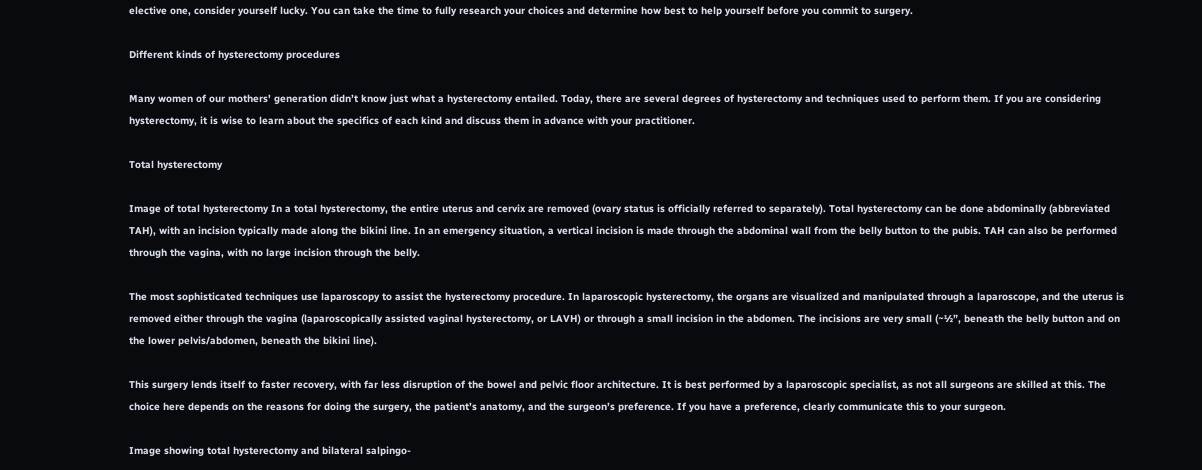elective one, consider yourself lucky. You can take the time to fully research your choices and determine how best to help yourself before you commit to surgery.

Different kinds of hysterectomy procedures

Many women of our mothers' generation didn’t know just what a hysterectomy entailed. Today, there are several degrees of hysterectomy and techniques used to perform them. If you are considering hysterectomy, it is wise to learn about the specifics of each kind and discuss them in advance with your practitioner.

Total hysterectomy

Image of total hysterectomy In a total hysterectomy, the entire uterus and cervix are removed (ovary status is officially referred to separately). Total hysterectomy can be done abdominally (abbreviated TAH), with an incision typically made along the bikini line. In an emergency situation, a vertical incision is made through the abdominal wall from the belly button to the pubis. TAH can also be performed through the vagina, with no large incision through the belly.

The most sophisticated techniques use laparoscopy to assist the hysterectomy procedure. In laparoscopic hysterectomy, the organs are visualized and manipulated through a laparoscope, and the uterus is removed either through the vagina (laparoscopically assisted vaginal hysterectomy, or LAVH) or through a small incision in the abdomen. The incisions are very small (~½”, beneath the belly button and on the lower pelvis/abdomen, beneath the bikini line).

This surgery lends itself to faster recovery, with far less disruption of the bowel and pelvic floor architecture. It is best performed by a laparoscopic specialist, as not all surgeons are skilled at this. The choice here depends on the reasons for doing the surgery, the patient’s anatomy, and the surgeon’s preference. If you have a preference, clearly communicate this to your surgeon.

Image showing total hysterectomy and bilateral salpingo-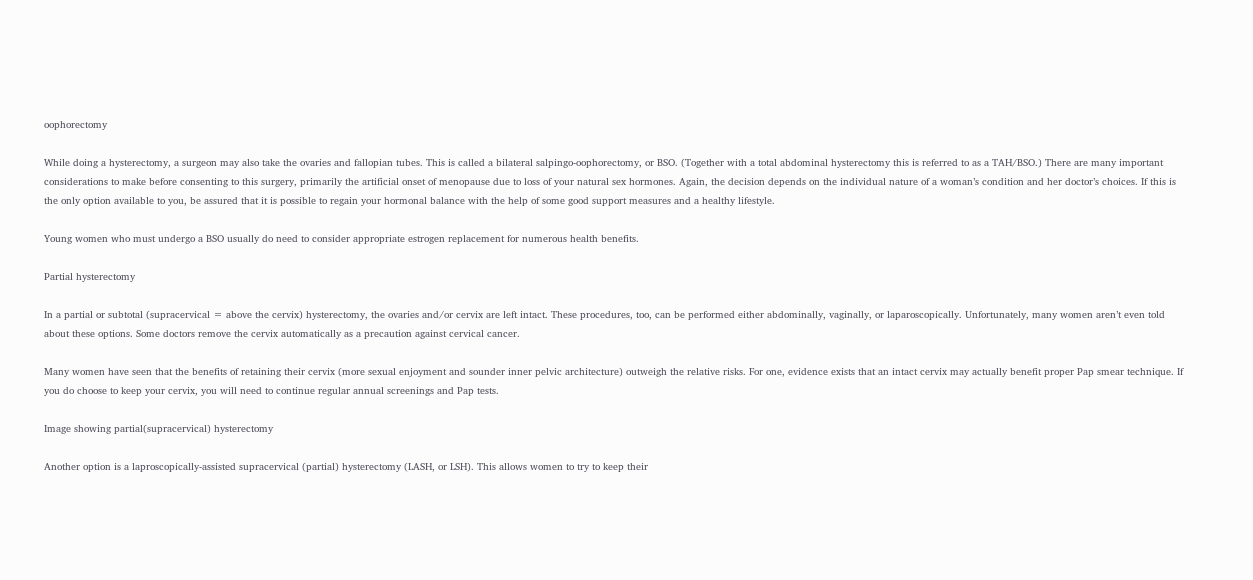oophorectomy

While doing a hysterectomy, a surgeon may also take the ovaries and fallopian tubes. This is called a bilateral salpingo-oophorectomy, or BSO. (Together with a total abdominal hysterectomy this is referred to as a TAH/BSO.) There are many important considerations to make before consenting to this surgery, primarily the artificial onset of menopause due to loss of your natural sex hormones. Again, the decision depends on the individual nature of a woman’s condition and her doctor’s choices. If this is the only option available to you, be assured that it is possible to regain your hormonal balance with the help of some good support measures and a healthy lifestyle.

Young women who must undergo a BSO usually do need to consider appropriate estrogen replacement for numerous health benefits.

Partial hysterectomy

In a partial or subtotal (supracervical = above the cervix) hysterectomy, the ovaries and/or cervix are left intact. These procedures, too, can be performed either abdominally, vaginally, or laparoscopically. Unfortunately, many women aren’t even told about these options. Some doctors remove the cervix automatically as a precaution against cervical cancer.

Many women have seen that the benefits of retaining their cervix (more sexual enjoyment and sounder inner pelvic architecture) outweigh the relative risks. For one, evidence exists that an intact cervix may actually benefit proper Pap smear technique. If you do choose to keep your cervix, you will need to continue regular annual screenings and Pap tests.

Image showing partial(supracervical) hysterectomy

Another option is a laproscopically-assisted supracervical (partial) hysterectomy (LASH, or LSH). This allows women to try to keep their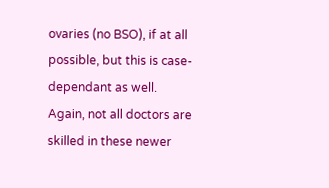ovaries (no BSO), if at all possible, but this is case-dependant as well. Again, not all doctors are skilled in these newer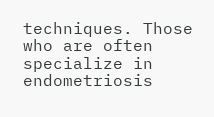techniques. Those who are often specialize in endometriosis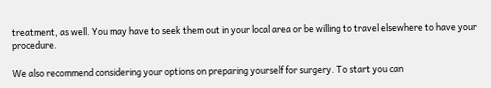treatment, as well. You may have to seek them out in your local area or be willing to travel elsewhere to have your procedure.

We also recommend considering your options on preparing yourself for surgery. To start you can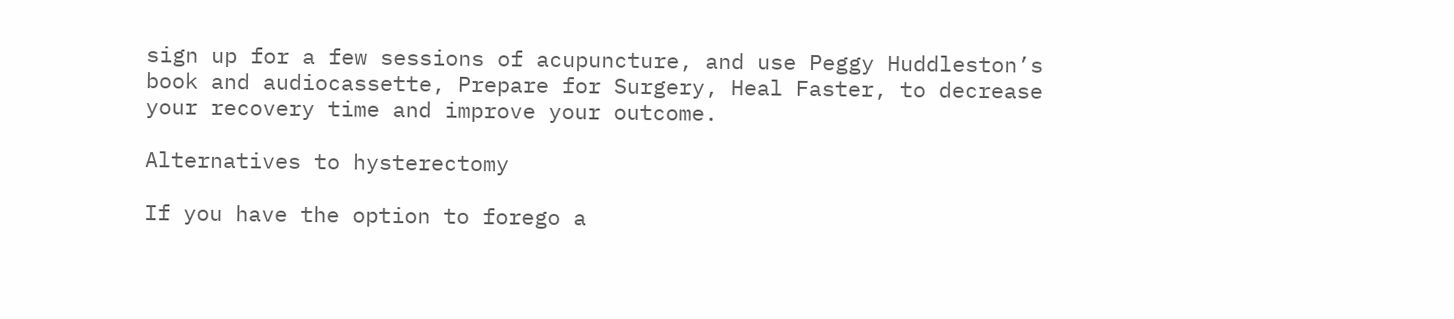sign up for a few sessions of acupuncture, and use Peggy Huddleston’s book and audiocassette, Prepare for Surgery, Heal Faster, to decrease your recovery time and improve your outcome.

Alternatives to hysterectomy

If you have the option to forego a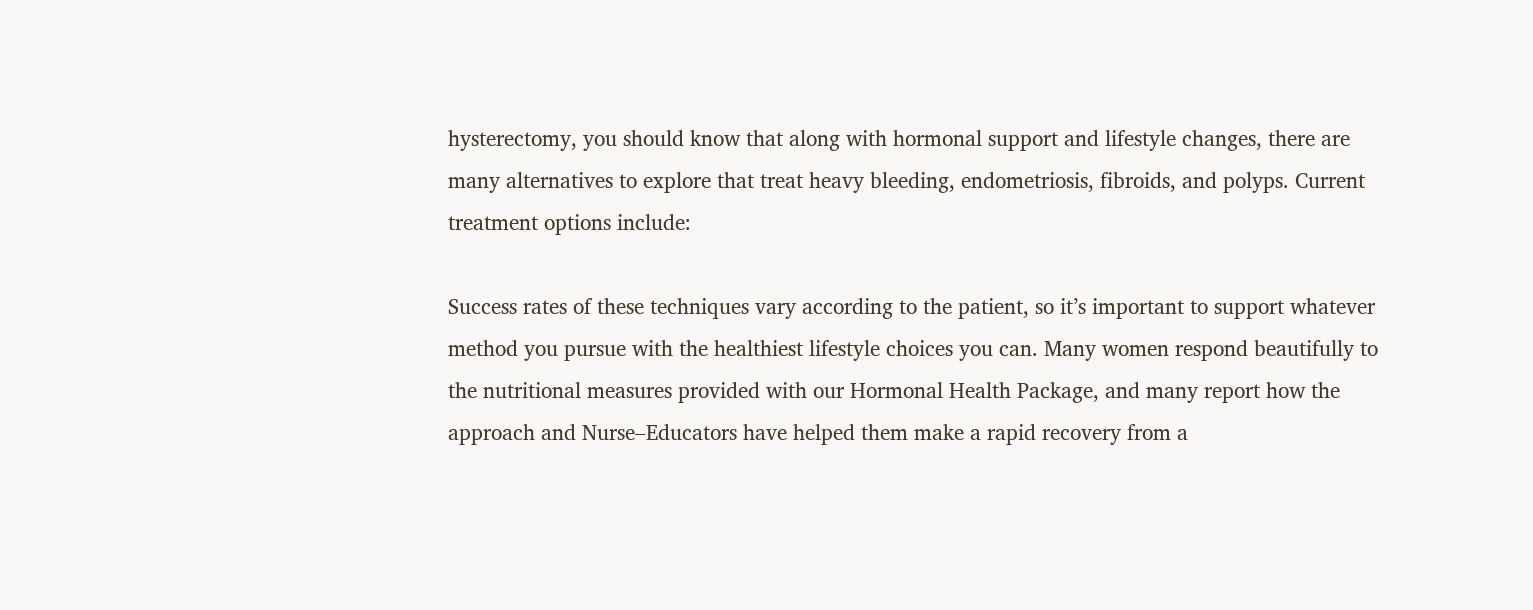hysterectomy, you should know that along with hormonal support and lifestyle changes, there are many alternatives to explore that treat heavy bleeding, endometriosis, fibroids, and polyps. Current treatment options include:

Success rates of these techniques vary according to the patient, so it’s important to support whatever method you pursue with the healthiest lifestyle choices you can. Many women respond beautifully to the nutritional measures provided with our Hormonal Health Package, and many report how the approach and Nurse–Educators have helped them make a rapid recovery from a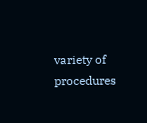variety of procedures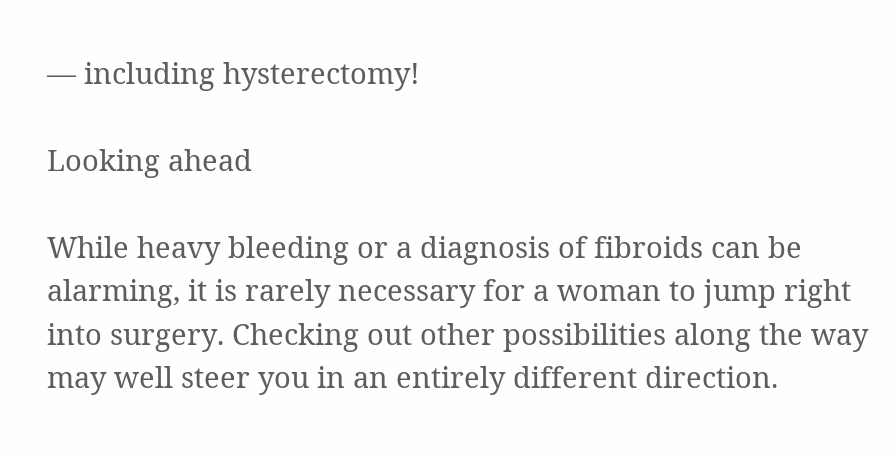— including hysterectomy!

Looking ahead

While heavy bleeding or a diagnosis of fibroids can be alarming, it is rarely necessary for a woman to jump right into surgery. Checking out other possibilities along the way may well steer you in an entirely different direction.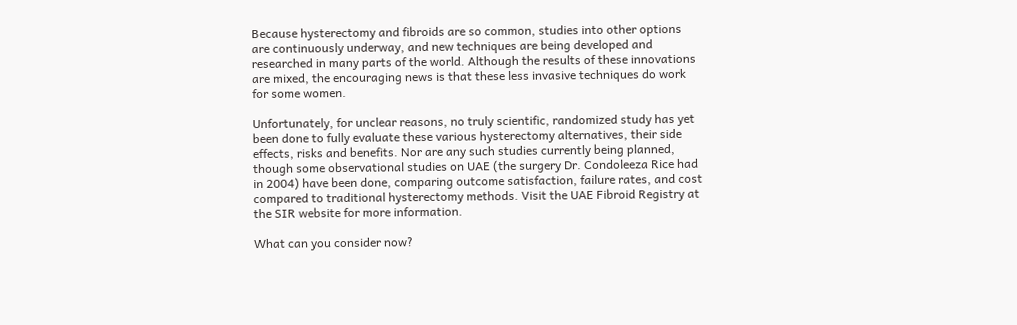Because hysterectomy and fibroids are so common, studies into other options are continuously underway, and new techniques are being developed and researched in many parts of the world. Although the results of these innovations are mixed, the encouraging news is that these less invasive techniques do work for some women.

Unfortunately, for unclear reasons, no truly scientific, randomized study has yet been done to fully evaluate these various hysterectomy alternatives, their side effects, risks and benefits. Nor are any such studies currently being planned, though some observational studies on UAE (the surgery Dr. Condoleeza Rice had in 2004) have been done, comparing outcome satisfaction, failure rates, and cost compared to traditional hysterectomy methods. Visit the UAE Fibroid Registry at the SIR website for more information.

What can you consider now?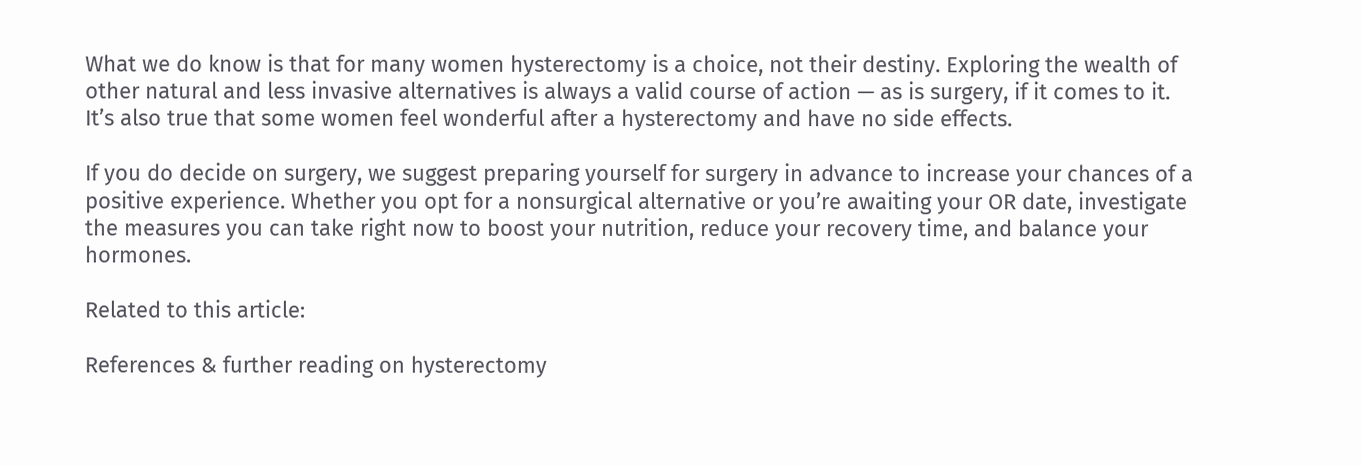What we do know is that for many women hysterectomy is a choice, not their destiny. Exploring the wealth of other natural and less invasive alternatives is always a valid course of action — as is surgery, if it comes to it. It’s also true that some women feel wonderful after a hysterectomy and have no side effects.

If you do decide on surgery, we suggest preparing yourself for surgery in advance to increase your chances of a positive experience. Whether you opt for a nonsurgical alternative or you’re awaiting your OR date, investigate the measures you can take right now to boost your nutrition, reduce your recovery time, and balance your hormones.

Related to this article:

References & further reading on hysterectomy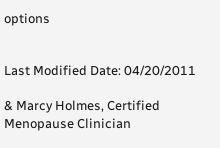options


Last Modified Date: 04/20/2011

& Marcy Holmes, Certified Menopause Clinician